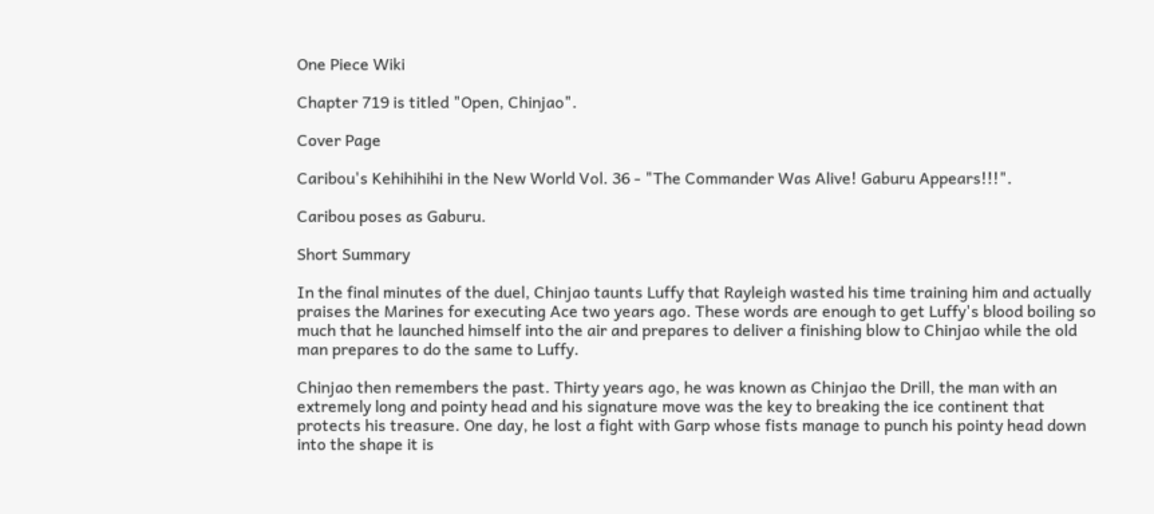One Piece Wiki

Chapter 719 is titled "Open, Chinjao".

Cover Page

Caribou's Kehihihihi in the New World Vol. 36 - "The Commander Was Alive! Gaburu Appears!!!".

Caribou poses as Gaburu.

Short Summary

In the final minutes of the duel, Chinjao taunts Luffy that Rayleigh wasted his time training him and actually praises the Marines for executing Ace two years ago. These words are enough to get Luffy's blood boiling so much that he launched himself into the air and prepares to deliver a finishing blow to Chinjao while the old man prepares to do the same to Luffy.

Chinjao then remembers the past. Thirty years ago, he was known as Chinjao the Drill, the man with an extremely long and pointy head and his signature move was the key to breaking the ice continent that protects his treasure. One day, he lost a fight with Garp whose fists manage to punch his pointy head down into the shape it is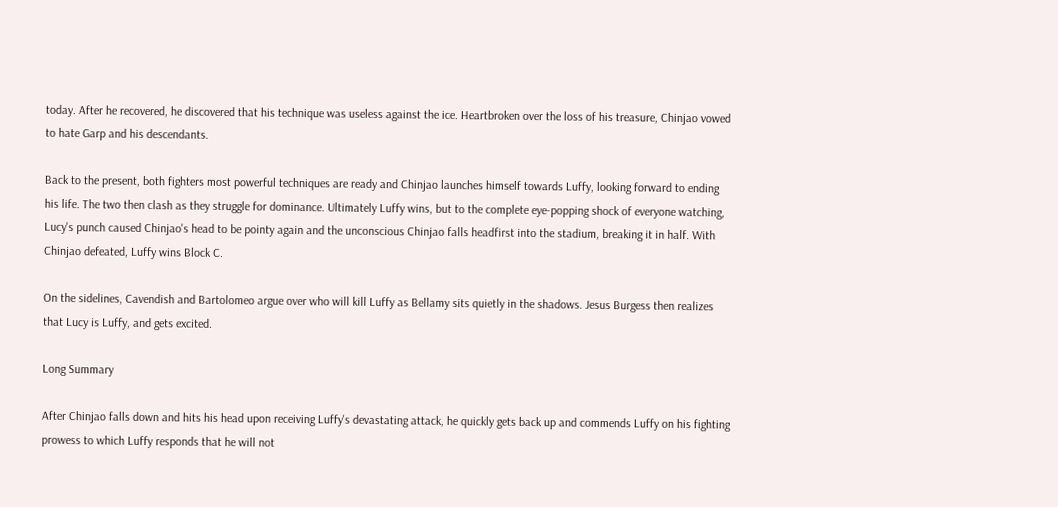today. After he recovered, he discovered that his technique was useless against the ice. Heartbroken over the loss of his treasure, Chinjao vowed to hate Garp and his descendants.

Back to the present, both fighters most powerful techniques are ready and Chinjao launches himself towards Luffy, looking forward to ending his life. The two then clash as they struggle for dominance. Ultimately Luffy wins, but to the complete eye-popping shock of everyone watching, Lucy's punch caused Chinjao's head to be pointy again and the unconscious Chinjao falls headfirst into the stadium, breaking it in half. With Chinjao defeated, Luffy wins Block C.

On the sidelines, Cavendish and Bartolomeo argue over who will kill Luffy as Bellamy sits quietly in the shadows. Jesus Burgess then realizes that Lucy is Luffy, and gets excited.

Long Summary

After Chinjao falls down and hits his head upon receiving Luffy's devastating attack, he quickly gets back up and commends Luffy on his fighting prowess to which Luffy responds that he will not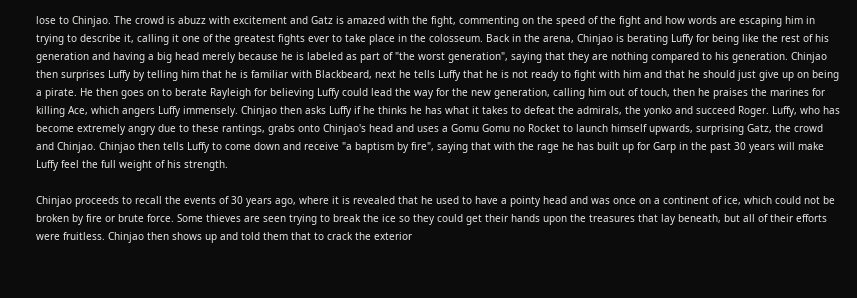lose to Chinjao. The crowd is abuzz with excitement and Gatz is amazed with the fight, commenting on the speed of the fight and how words are escaping him in trying to describe it, calling it one of the greatest fights ever to take place in the colosseum. Back in the arena, Chinjao is berating Luffy for being like the rest of his generation and having a big head merely because he is labeled as part of "the worst generation", saying that they are nothing compared to his generation. Chinjao then surprises Luffy by telling him that he is familiar with Blackbeard, next he tells Luffy that he is not ready to fight with him and that he should just give up on being a pirate. He then goes on to berate Rayleigh for believing Luffy could lead the way for the new generation, calling him out of touch, then he praises the marines for killing Ace, which angers Luffy immensely. Chinjao then asks Luffy if he thinks he has what it takes to defeat the admirals, the yonko and succeed Roger. Luffy, who has become extremely angry due to these rantings, grabs onto Chinjao's head and uses a Gomu Gomu no Rocket to launch himself upwards, surprising Gatz, the crowd and Chinjao. Chinjao then tells Luffy to come down and receive "a baptism by fire", saying that with the rage he has built up for Garp in the past 30 years will make Luffy feel the full weight of his strength.

Chinjao proceeds to recall the events of 30 years ago, where it is revealed that he used to have a pointy head and was once on a continent of ice, which could not be broken by fire or brute force. Some thieves are seen trying to break the ice so they could get their hands upon the treasures that lay beneath, but all of their efforts were fruitless. Chinjao then shows up and told them that to crack the exterior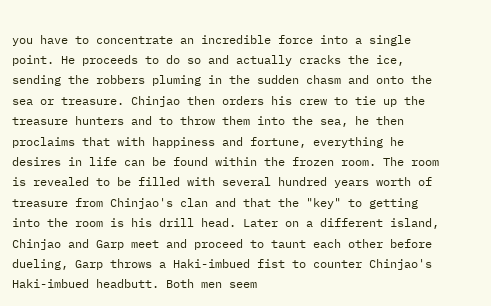you have to concentrate an incredible force into a single point. He proceeds to do so and actually cracks the ice, sending the robbers pluming in the sudden chasm and onto the sea or treasure. Chinjao then orders his crew to tie up the treasure hunters and to throw them into the sea, he then proclaims that with happiness and fortune, everything he desires in life can be found within the frozen room. The room is revealed to be filled with several hundred years worth of treasure from Chinjao's clan and that the "key" to getting into the room is his drill head. Later on a different island, Chinjao and Garp meet and proceed to taunt each other before dueling, Garp throws a Haki-imbued fist to counter Chinjao's Haki-imbued headbutt. Both men seem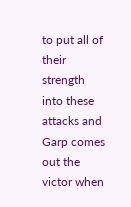to put all of their strength into these attacks and Garp comes out the victor when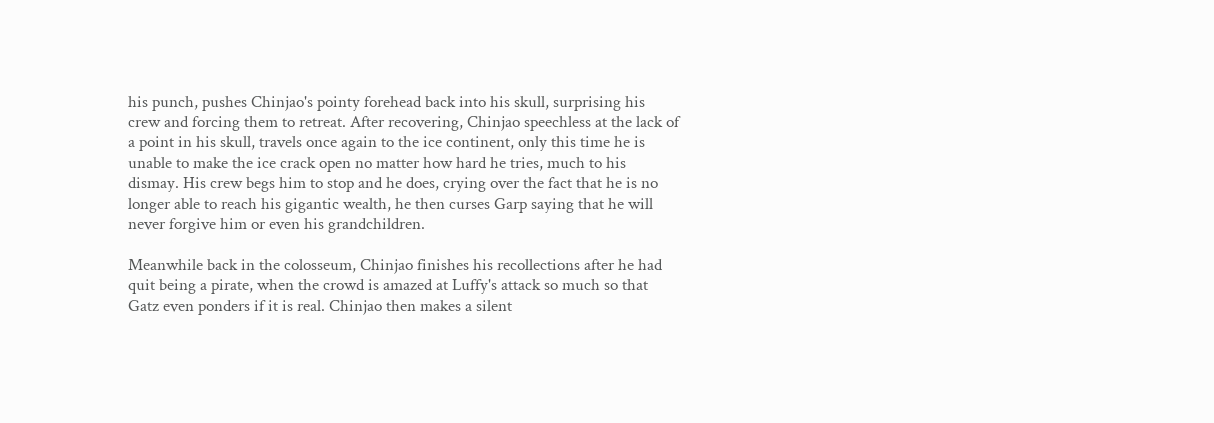his punch, pushes Chinjao's pointy forehead back into his skull, surprising his crew and forcing them to retreat. After recovering, Chinjao speechless at the lack of a point in his skull, travels once again to the ice continent, only this time he is unable to make the ice crack open no matter how hard he tries, much to his dismay. His crew begs him to stop and he does, crying over the fact that he is no longer able to reach his gigantic wealth, he then curses Garp saying that he will never forgive him or even his grandchildren.

Meanwhile back in the colosseum, Chinjao finishes his recollections after he had quit being a pirate, when the crowd is amazed at Luffy's attack so much so that Gatz even ponders if it is real. Chinjao then makes a silent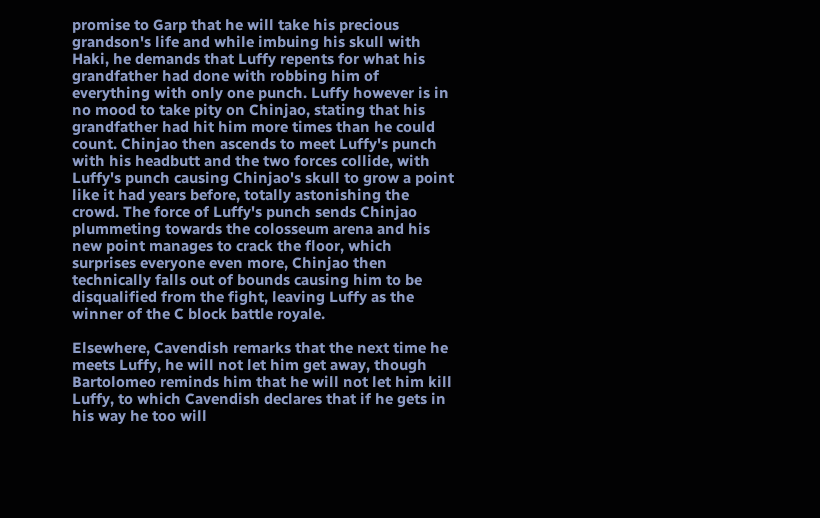promise to Garp that he will take his precious grandson's life and while imbuing his skull with Haki, he demands that Luffy repents for what his grandfather had done with robbing him of everything with only one punch. Luffy however is in no mood to take pity on Chinjao, stating that his grandfather had hit him more times than he could count. Chinjao then ascends to meet Luffy's punch with his headbutt and the two forces collide, with Luffy's punch causing Chinjao's skull to grow a point like it had years before, totally astonishing the crowd. The force of Luffy's punch sends Chinjao plummeting towards the colosseum arena and his new point manages to crack the floor, which surprises everyone even more, Chinjao then technically falls out of bounds causing him to be disqualified from the fight, leaving Luffy as the winner of the C block battle royale.

Elsewhere, Cavendish remarks that the next time he meets Luffy, he will not let him get away, though Bartolomeo reminds him that he will not let him kill Luffy, to which Cavendish declares that if he gets in his way he too will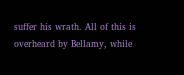suffer his wrath. All of this is overheard by Bellamy, while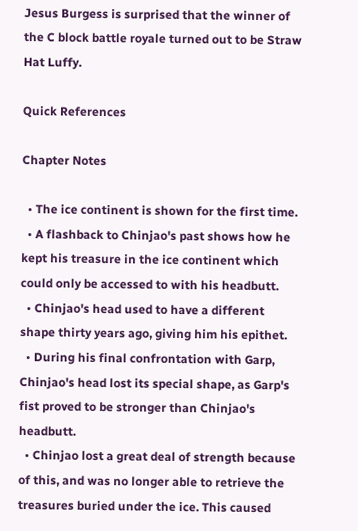Jesus Burgess is surprised that the winner of the C block battle royale turned out to be Straw Hat Luffy.

Quick References

Chapter Notes

  • The ice continent is shown for the first time.
  • A flashback to Chinjao's past shows how he kept his treasure in the ice continent which could only be accessed to with his headbutt.
  • Chinjao's head used to have a different shape thirty years ago, giving him his epithet.
  • During his final confrontation with Garp, Chinjao's head lost its special shape, as Garp's fist proved to be stronger than Chinjao's headbutt.
  • Chinjao lost a great deal of strength because of this, and was no longer able to retrieve the treasures buried under the ice. This caused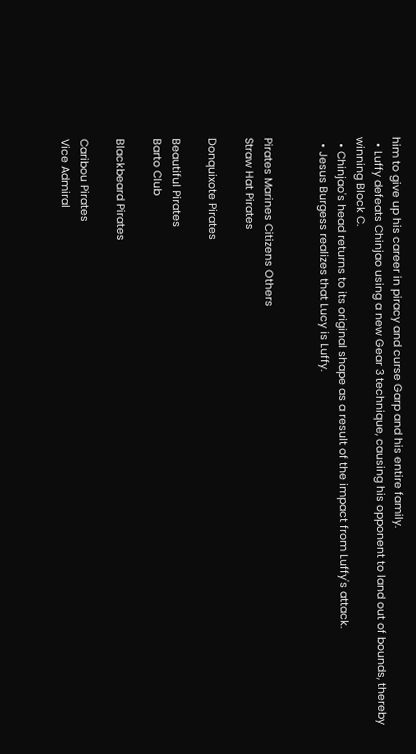him to give up his career in piracy and curse Garp and his entire family.
  • Luffy defeats Chinjao using a new Gear 3 technique, causing his opponent to land out of bounds, thereby winning Block C.
  • Chinjao's head returns to its original shape as a result of the impact from Luffy's attack.
  • Jesus Burgess realizes that Lucy is Luffy.


Pirates Marines Citizens Others
Straw Hat Pirates

Donquixote Pirates

Beautiful Pirates
Barto Club

Blackbeard Pirates

Caribou Pirates
Vice Admiral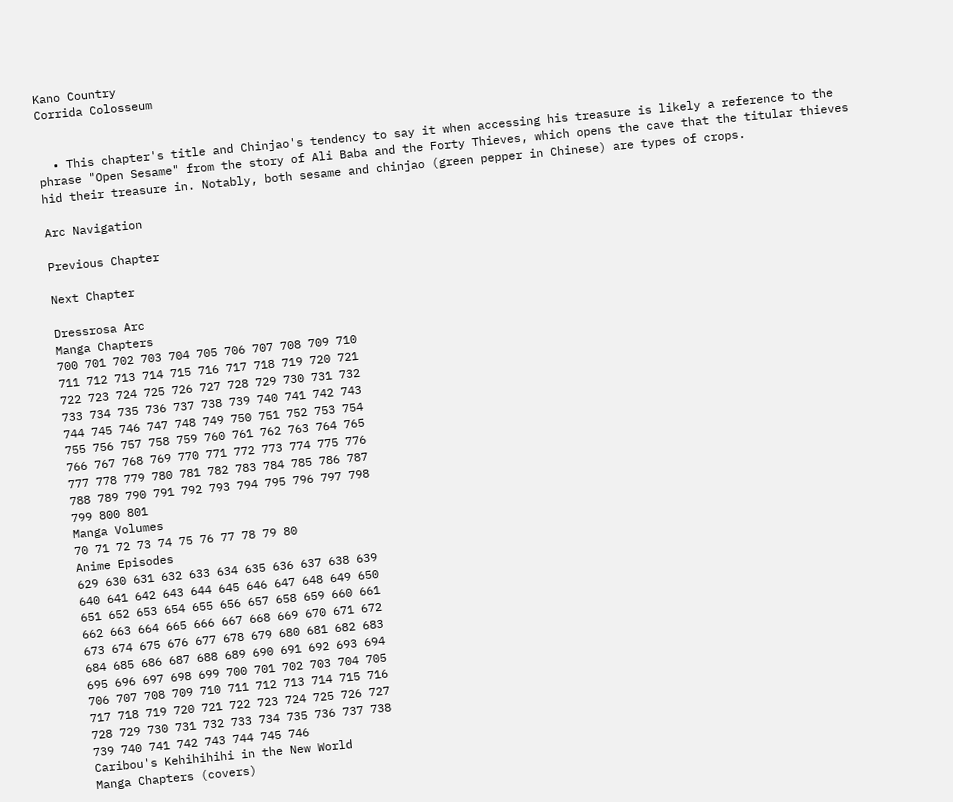Kano Country
Corrida Colosseum


  • This chapter's title and Chinjao's tendency to say it when accessing his treasure is likely a reference to the phrase "Open Sesame" from the story of Ali Baba and the Forty Thieves, which opens the cave that the titular thieves hid their treasure in. Notably, both sesame and chinjao (green pepper in Chinese) are types of crops.

Arc Navigation

Previous Chapter

Next Chapter

Dressrosa Arc
Manga Chapters
700 701 702 703 704 705 706 707 708 709 710
711 712 713 714 715 716 717 718 719 720 721
722 723 724 725 726 727 728 729 730 731 732
733 734 735 736 737 738 739 740 741 742 743
744 745 746 747 748 749 750 751 752 753 754
755 756 757 758 759 760 761 762 763 764 765
766 767 768 769 770 771 772 773 774 775 776
777 778 779 780 781 782 783 784 785 786 787
788 789 790 791 792 793 794 795 796 797 798
799 800 801
Manga Volumes
70 71 72 73 74 75 76 77 78 79 80
Anime Episodes
629 630 631 632 633 634 635 636 637 638 639
640 641 642 643 644 645 646 647 648 649 650
651 652 653 654 655 656 657 658 659 660 661
662 663 664 665 666 667 668 669 670 671 672
673 674 675 676 677 678 679 680 681 682 683
684 685 686 687 688 689 690 691 692 693 694
695 696 697 698 699 700 701 702 703 704 705
706 707 708 709 710 711 712 713 714 715 716
717 718 719 720 721 722 723 724 725 726 727
728 729 730 731 732 733 734 735 736 737 738
739 740 741 742 743 744 745 746
Caribou's Kehihihihi in the New World
Manga Chapters (covers)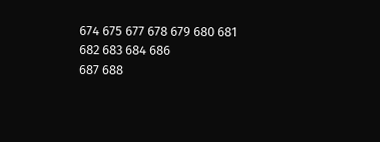674 675 677 678 679 680 681 682 683 684 686
687 688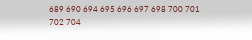689 690 694 695 696 697 698 700 701
702 704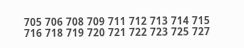705 706 708 709 711 712 713 714 715
716 718 719 720 721 722 723 725 727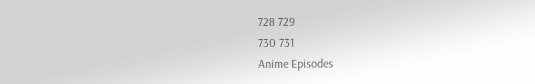728 729
730 731
Anime Episodes